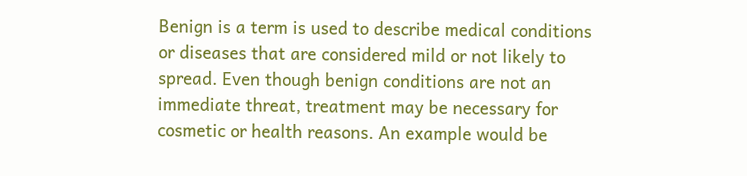Benign is a term is used to describe medical conditions
or diseases that are considered mild or not likely to
spread. Even though benign conditions are not an
immediate threat, treatment may be necessary for
cosmetic or health reasons. An example would be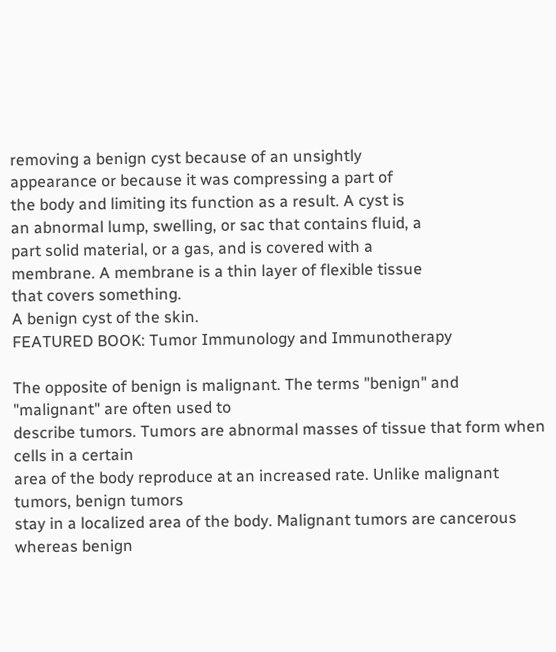removing a benign cyst because of an unsightly
appearance or because it was compressing a part of
the body and limiting its function as a result. A cyst is
an abnormal lump, swelling, or sac that contains fluid, a
part solid material, or a gas, and is covered with a
membrane. A membrane is a thin layer of flexible tissue
that covers something.
A benign cyst of the skin.
FEATURED BOOK: Tumor Immunology and Immunotherapy

The opposite of benign is malignant. The terms "benign" and "malignant" are often used to
describe tumors. Tumors are abnormal masses of tissue that form when cells in a certain
area of the body reproduce at an increased rate. Unlike malignant tumors, benign tumors
stay in a localized area of the body. Malignant tumors are cancerous whereas benign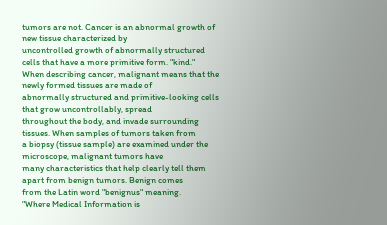tumors are not. Cancer is an abnormal growth of new tissue characterized by
uncontrolled growth of abnormally structured cells that have a more primitive form. "kind."
When describing cancer, malignant means that the newly formed tissues are made of
abnormally structured and primitive-looking cells that grow uncontrollably, spread
throughout the body, and invade surrounding tissues. When samples of tumors taken from
a biopsy (tissue sample) are examined under the microscope, malignant tumors have
many characteristics that help clearly tell them apart from benign tumors. Benign comes
from the Latin word "benignus" meaning.
"Where Medical Information is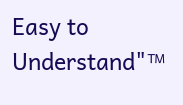Easy to Understand"™